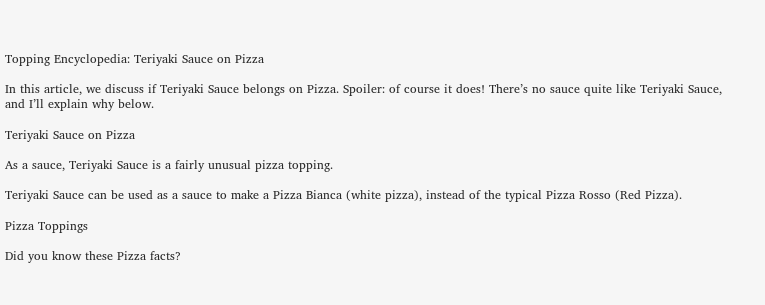Topping Encyclopedia: Teriyaki Sauce on Pizza

In this article, we discuss if Teriyaki Sauce belongs on Pizza. Spoiler: of course it does! There’s no sauce quite like Teriyaki Sauce, and I’ll explain why below.

Teriyaki Sauce on Pizza

As a sauce, Teriyaki Sauce is a fairly unusual pizza topping.

Teriyaki Sauce can be used as a sauce to make a Pizza Bianca (white pizza), instead of the typical Pizza Rosso (Red Pizza).

Pizza Toppings

Did you know these Pizza facts?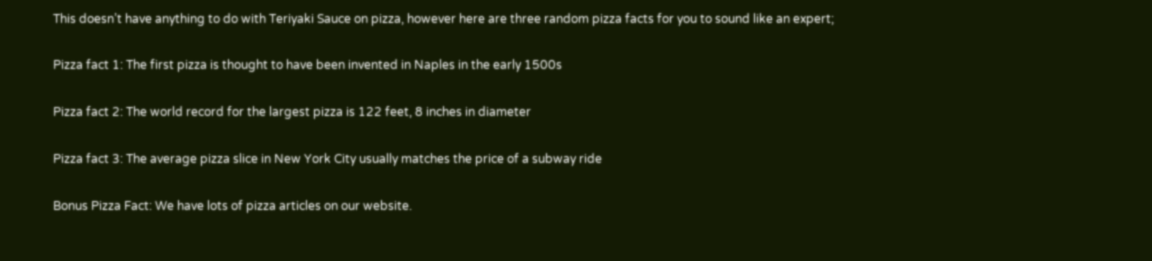This doesn’t have anything to do with Teriyaki Sauce on pizza, however here are three random pizza facts for you to sound like an expert;

Pizza fact 1: The first pizza is thought to have been invented in Naples in the early 1500s

Pizza fact 2: The world record for the largest pizza is 122 feet, 8 inches in diameter

Pizza fact 3: The average pizza slice in New York City usually matches the price of a subway ride

Bonus Pizza Fact: We have lots of pizza articles on our website.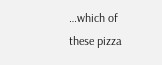…which of these pizza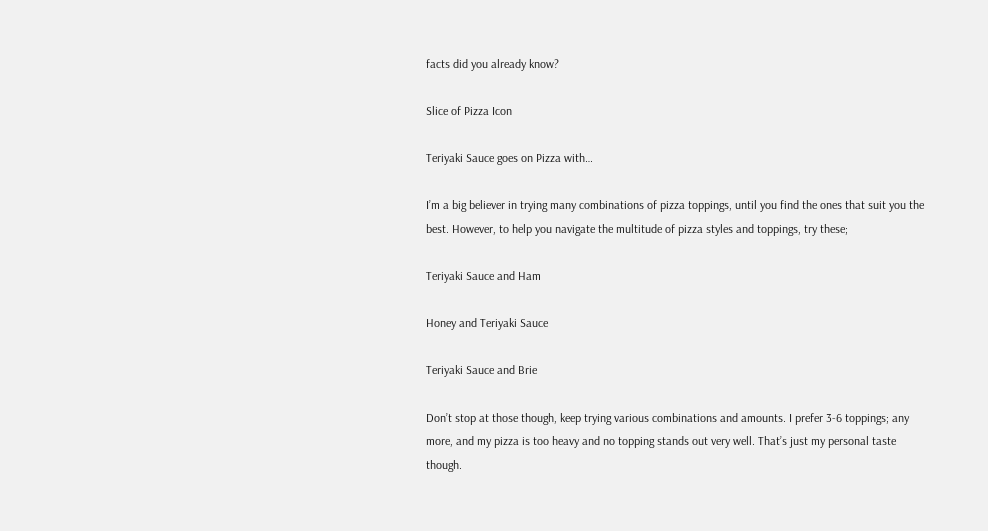facts did you already know?

Slice of Pizza Icon

Teriyaki Sauce goes on Pizza with…

I’m a big believer in trying many combinations of pizza toppings, until you find the ones that suit you the best. However, to help you navigate the multitude of pizza styles and toppings, try these;

Teriyaki Sauce and Ham

Honey and Teriyaki Sauce

Teriyaki Sauce and Brie

Don’t stop at those though, keep trying various combinations and amounts. I prefer 3-6 toppings; any more, and my pizza is too heavy and no topping stands out very well. That’s just my personal taste though.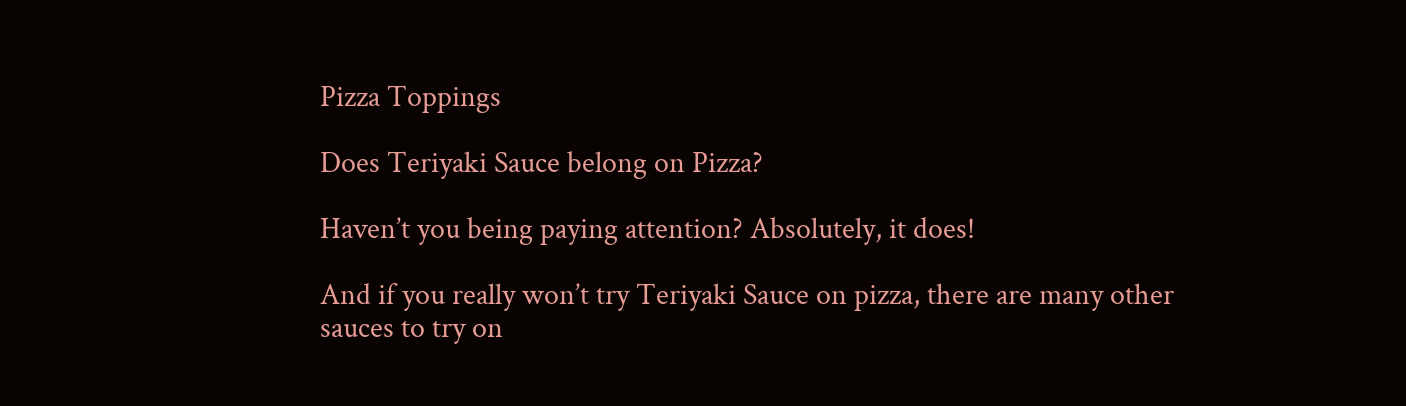Pizza Toppings

Does Teriyaki Sauce belong on Pizza?

Haven’t you being paying attention? Absolutely, it does!

And if you really won’t try Teriyaki Sauce on pizza, there are many other sauces to try on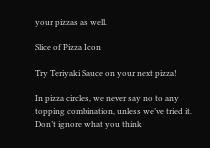your pizzas as well.

Slice of Pizza Icon

Try Teriyaki Sauce on your next pizza!

In pizza circles, we never say no to any topping combination, unless we’ve tried it. Don’t ignore what you think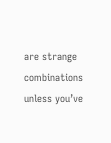are strange combinations unless you’ve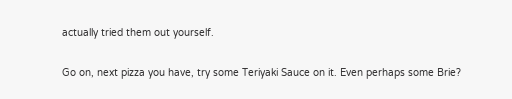actually tried them out yourself.

Go on, next pizza you have, try some Teriyaki Sauce on it. Even perhaps some Brie?